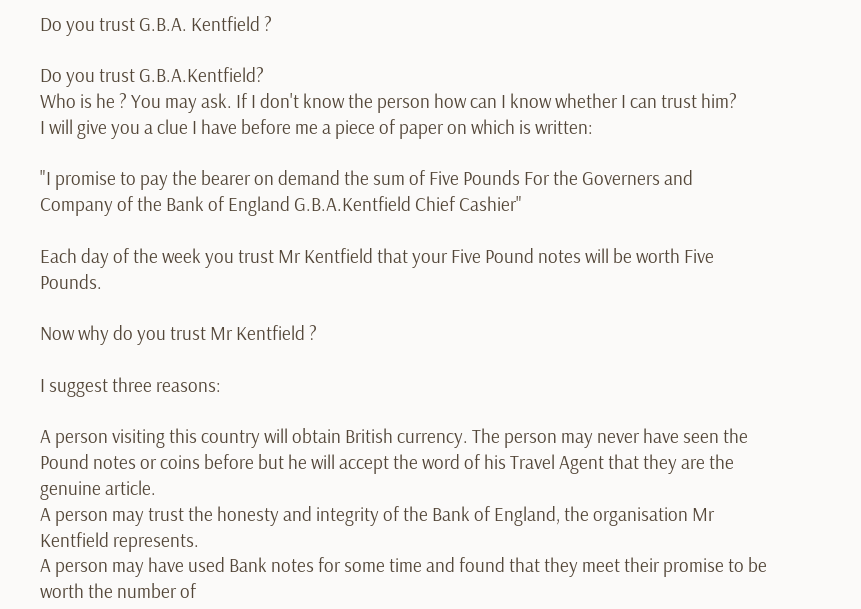Do you trust G.B.A. Kentfield ?

Do you trust G.B.A.Kentfield?
Who is he ? You may ask. If I don't know the person how can I know whether I can trust him?
I will give you a clue I have before me a piece of paper on which is written:

"I promise to pay the bearer on demand the sum of Five Pounds For the Governers and Company of the Bank of England G.B.A.Kentfield Chief Cashier"

Each day of the week you trust Mr Kentfield that your Five Pound notes will be worth Five Pounds.

Now why do you trust Mr Kentfield ?

I suggest three reasons:

A person visiting this country will obtain British currency. The person may never have seen the Pound notes or coins before but he will accept the word of his Travel Agent that they are the genuine article.
A person may trust the honesty and integrity of the Bank of England, the organisation Mr Kentfield represents.
A person may have used Bank notes for some time and found that they meet their promise to be worth the number of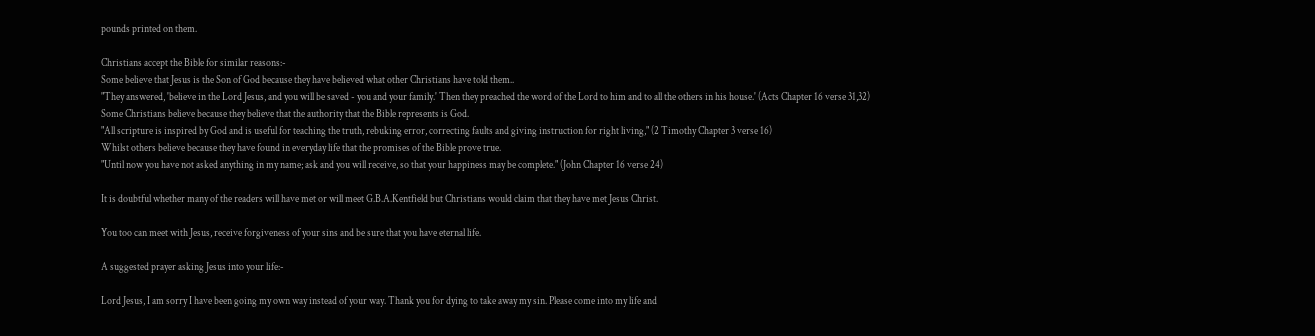pounds printed on them.

Christians accept the Bible for similar reasons:-
Some believe that Jesus is the Son of God because they have believed what other Christians have told them..
"They answered, 'believe in the Lord Jesus, and you will be saved - you and your family.' Then they preached the word of the Lord to him and to all the others in his house.' (Acts Chapter 16 verse 31,32)
Some Christians believe because they believe that the authority that the Bible represents is God.
"All scripture is inspired by God and is useful for teaching the truth, rebuking error, correcting faults and giving instruction for right living," (2 Timothy Chapter 3 verse 16)
Whilst others believe because they have found in everyday life that the promises of the Bible prove true.
"Until now you have not asked anything in my name; ask and you will receive, so that your happiness may be complete." (John Chapter 16 verse 24)

It is doubtful whether many of the readers will have met or will meet G.B.A.Kentfield but Christians would claim that they have met Jesus Christ.

You too can meet with Jesus, receive forgiveness of your sins and be sure that you have eternal life.

A suggested prayer asking Jesus into your life:-

Lord Jesus, I am sorry I have been going my own way instead of your way. Thank you for dying to take away my sin. Please come into my life and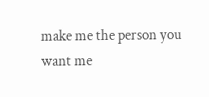make me the person you want me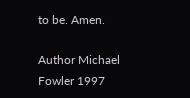to be. Amen.

Author Michael Fowler 1997